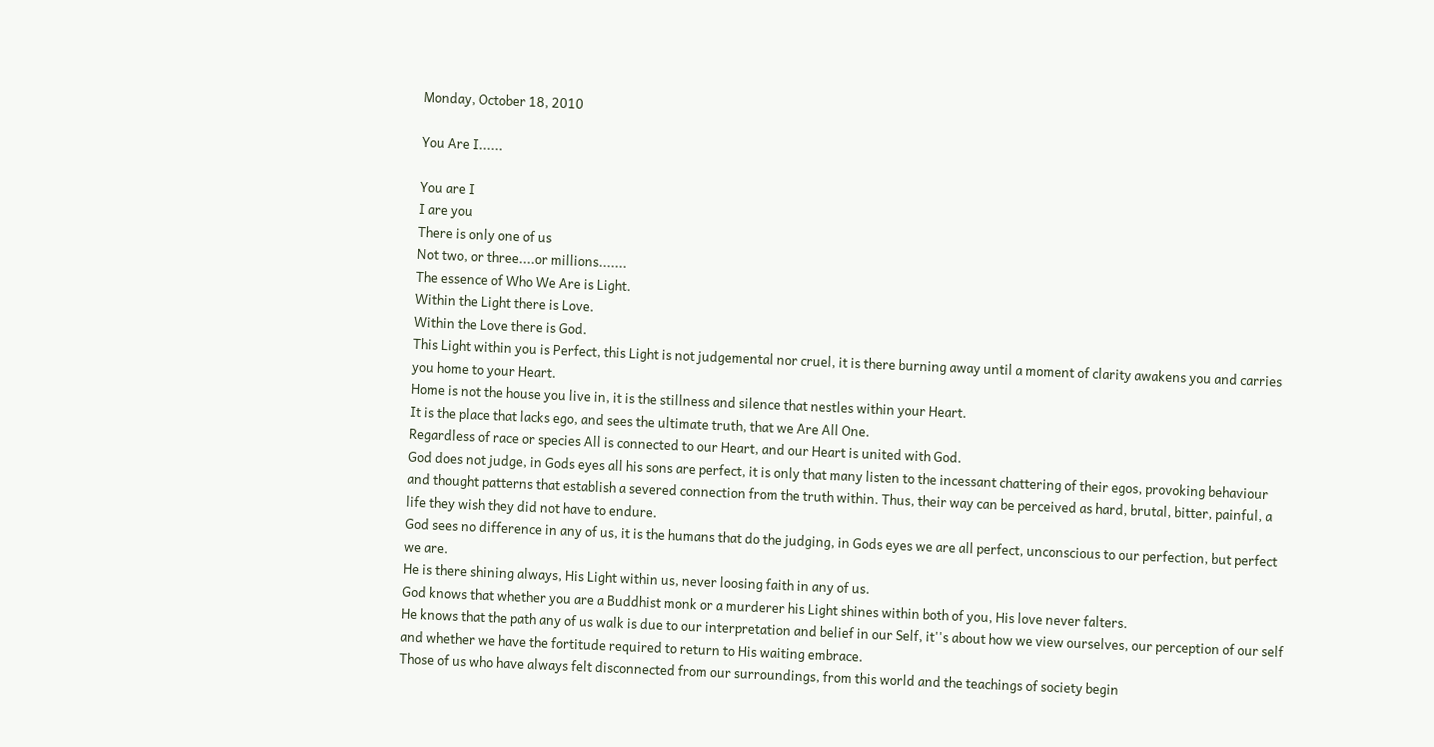Monday, October 18, 2010

You Are I......

You are I
I are you
There is only one of us
Not two, or three....or millions.......
The essence of Who We Are is Light.
Within the Light there is Love.
Within the Love there is God.
This Light within you is Perfect, this Light is not judgemental nor cruel, it is there burning away until a moment of clarity awakens you and carries you home to your Heart.
Home is not the house you live in, it is the stillness and silence that nestles within your Heart.
It is the place that lacks ego, and sees the ultimate truth, that we Are All One.
Regardless of race or species All is connected to our Heart, and our Heart is united with God.
God does not judge, in Gods eyes all his sons are perfect, it is only that many listen to the incessant chattering of their egos, provoking behaviour and thought patterns that establish a severed connection from the truth within. Thus, their way can be perceived as hard, brutal, bitter, painful, a life they wish they did not have to endure.
God sees no difference in any of us, it is the humans that do the judging, in Gods eyes we are all perfect, unconscious to our perfection, but perfect we are.
He is there shining always, His Light within us, never loosing faith in any of us.
God knows that whether you are a Buddhist monk or a murderer his Light shines within both of you, His love never falters.
He knows that the path any of us walk is due to our interpretation and belief in our Self, it''s about how we view ourselves, our perception of our self and whether we have the fortitude required to return to His waiting embrace.
Those of us who have always felt disconnected from our surroundings, from this world and the teachings of society begin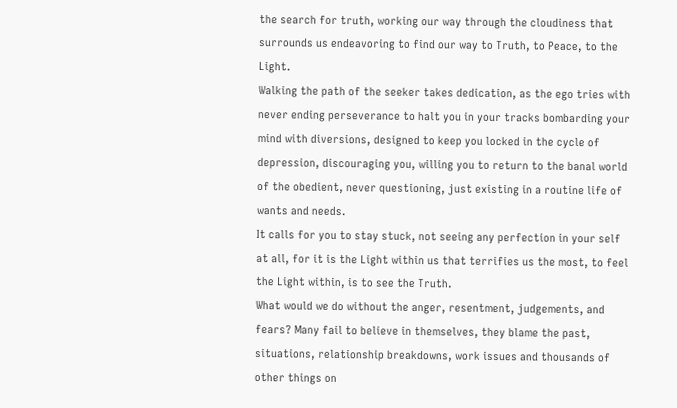the search for truth, working our way through the cloudiness that surrounds us endeavoring to find our way to Truth, to Peace, to the Light.
Walking the path of the seeker takes dedication, as the ego tries with never ending perseverance to halt you in your tracks bombarding your mind with diversions, designed to keep you locked in the cycle of depression, discouraging you, willing you to return to the banal world of the obedient, never questioning, just existing in a routine life of wants and needs.
It calls for you to stay stuck, not seeing any perfection in your self at all, for it is the Light within us that terrifies us the most, to feel the Light within, is to see the Truth.
What would we do without the anger, resentment, judgements, and fears? Many fail to believe in themselves, they blame the past, situations, relationship breakdowns, work issues and thousands of other things on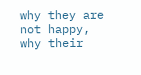why they are not happy, why their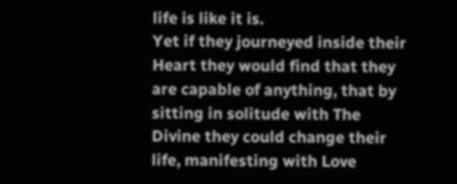life is like it is.
Yet if they journeyed inside their Heart they would find that they are capable of anything, that by sitting in solitude with The Divine they could change their life, manifesting with Love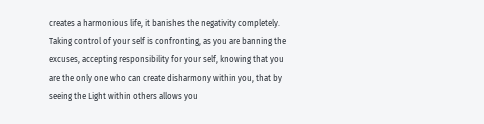creates a harmonious life, it banishes the negativity completely.
Taking control of your self is confronting, as you are banning the excuses, accepting responsibility for your self, knowing that you are the only one who can create disharmony within you, that by seeing the Light within others allows you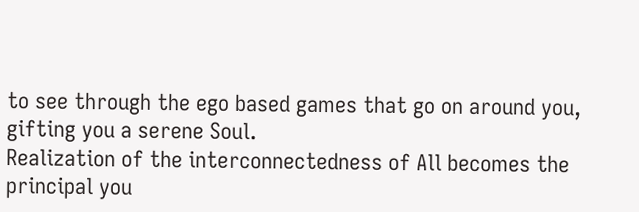to see through the ego based games that go on around you, gifting you a serene Soul.
Realization of the interconnectedness of All becomes the principal you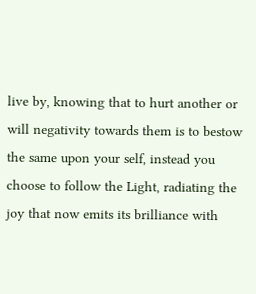live by, knowing that to hurt another or will negativity towards them is to bestow the same upon your self, instead you choose to follow the Light, radiating the joy that now emits its brilliance with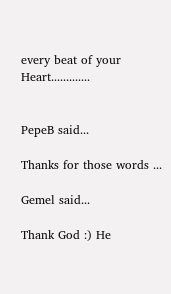every beat of your Heart.............


PepeB said...

Thanks for those words ...

Gemel said...

Thank God :) He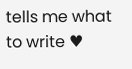tells me what to write ♥